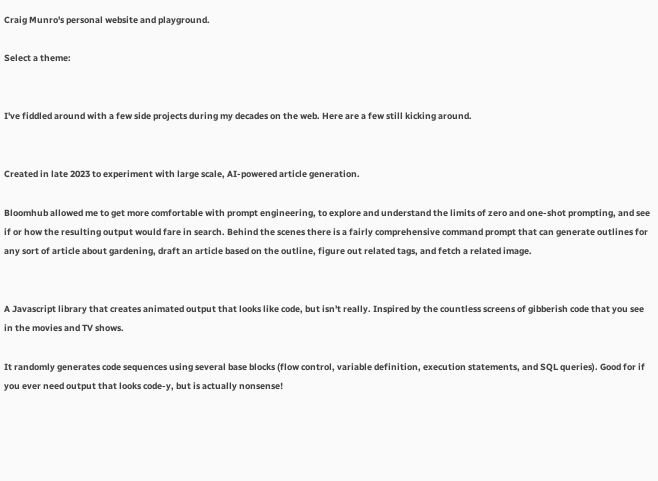Craig Munro's personal website and playground.

Select a theme:


I've fiddled around with a few side projects during my decades on the web. Here are a few still kicking around.


Created in late 2023 to experiment with large scale, AI-powered article generation.

Bloomhub allowed me to get more comfortable with prompt engineering, to explore and understand the limits of zero and one-shot prompting, and see if or how the resulting output would fare in search. Behind the scenes there is a fairly comprehensive command prompt that can generate outlines for any sort of article about gardening, draft an article based on the outline, figure out related tags, and fetch a related image.


A Javascript library that creates animated output that looks like code, but isn't really. Inspired by the countless screens of gibberish code that you see in the movies and TV shows.

It randomly generates code sequences using several base blocks (flow control, variable definition, execution statements, and SQL queries). Good for if you ever need output that looks code-y, but is actually nonsense!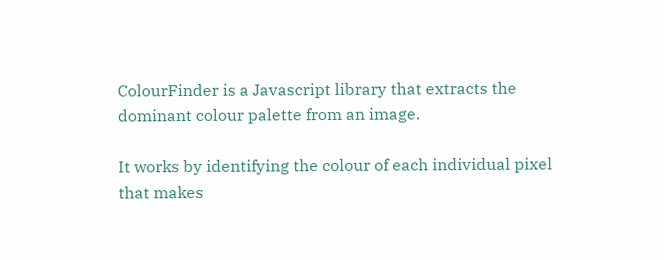ColourFinder is a Javascript library that extracts the dominant colour palette from an image.

It works by identifying the colour of each individual pixel that makes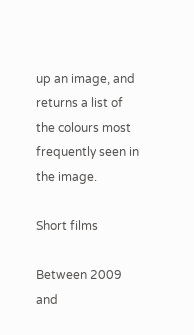up an image, and returns a list of the colours most frequently seen in the image.

Short films

Between 2009 and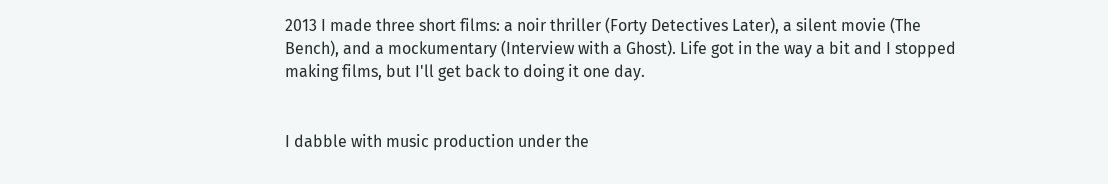2013 I made three short films: a noir thriller (Forty Detectives Later), a silent movie (The Bench), and a mockumentary (Interview with a Ghost). Life got in the way a bit and I stopped making films, but I'll get back to doing it one day.


I dabble with music production under the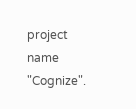project name "Cognize".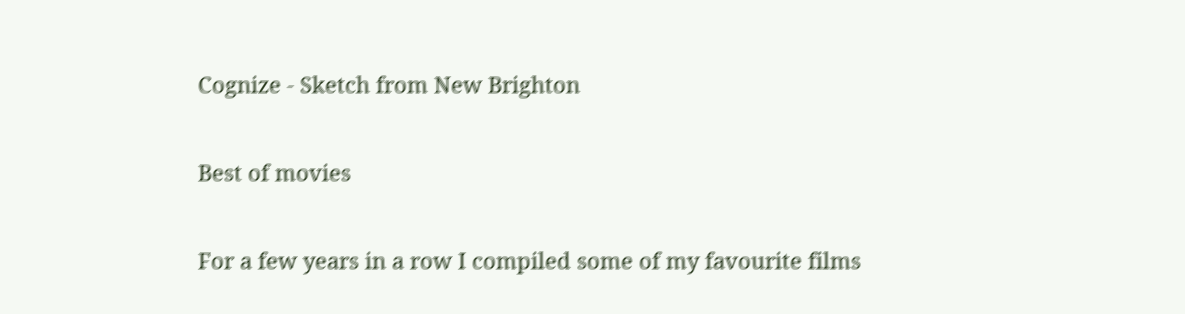Cognize - Sketch from New Brighton

Best of movies

For a few years in a row I compiled some of my favourite films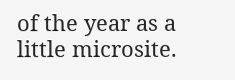of the year as a little microsite.